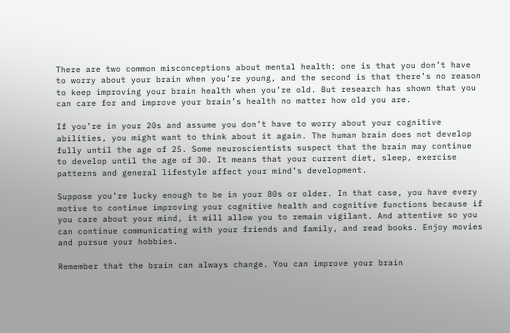There are two common misconceptions about mental health: one is that you don’t have to worry about your brain when you’re young, and the second is that there’s no reason to keep improving your brain health when you’re old. But research has shown that you can care for and improve your brain’s health no matter how old you are.

If you’re in your 20s and assume you don’t have to worry about your cognitive abilities, you might want to think about it again. The human brain does not develop fully until the age of 25. Some neuroscientists suspect that the brain may continue to develop until the age of 30. It means that your current diet, sleep, exercise patterns and general lifestyle affect your mind’s development.

Suppose you’re lucky enough to be in your 80s or older. In that case, you have every motive to continue improving your cognitive health and cognitive functions because if you care about your mind, it will allow you to remain vigilant. And attentive so you can continue communicating with your friends and family, and read books. Enjoy movies and pursue your hobbies.

Remember that the brain can always change. You can improve your brain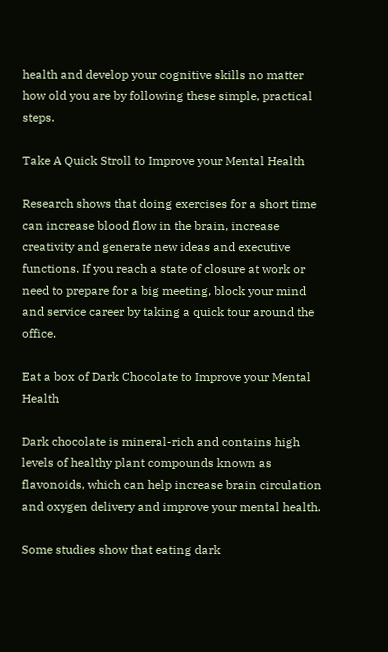health and develop your cognitive skills no matter how old you are by following these simple, practical steps.

Take A Quick Stroll to Improve your Mental Health

Research shows that doing exercises for a short time can increase blood flow in the brain, increase creativity and generate new ideas and executive functions. If you reach a state of closure at work or need to prepare for a big meeting, block your mind and service career by taking a quick tour around the office.

Eat a box of Dark Chocolate to Improve your Mental Health

Dark chocolate is mineral-rich and contains high levels of healthy plant compounds known as flavonoids, which can help increase brain circulation and oxygen delivery and improve your mental health.

Some studies show that eating dark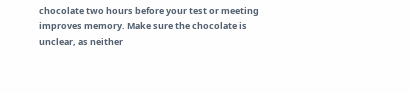chocolate two hours before your test or meeting improves memory. Make sure the chocolate is unclear, as neither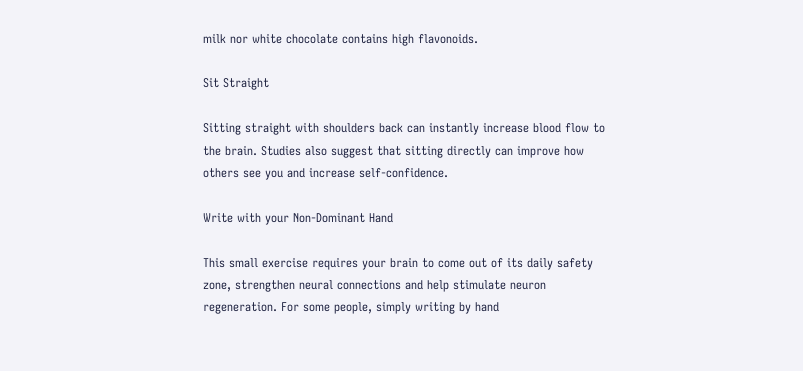milk nor white chocolate contains high flavonoids.

Sit Straight

Sitting straight with shoulders back can instantly increase blood flow to the brain. Studies also suggest that sitting directly can improve how others see you and increase self-confidence.

Write with your Non-Dominant Hand

This small exercise requires your brain to come out of its daily safety zone, strengthen neural connections and help stimulate neuron regeneration. For some people, simply writing by hand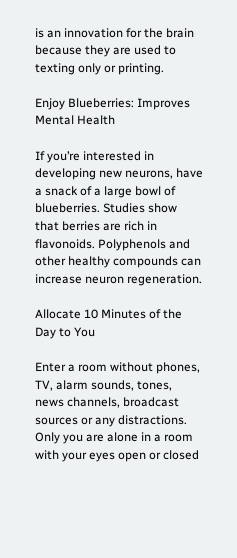is an innovation for the brain because they are used to texting only or printing.

Enjoy Blueberries: Improves Mental Health

If you’re interested in developing new neurons, have a snack of a large bowl of blueberries. Studies show that berries are rich in flavonoids. Polyphenols and other healthy compounds can increase neuron regeneration.

Allocate 10 Minutes of the Day to You

Enter a room without phones, TV, alarm sounds, tones, news channels, broadcast sources or any distractions. Only you are alone in a room with your eyes open or closed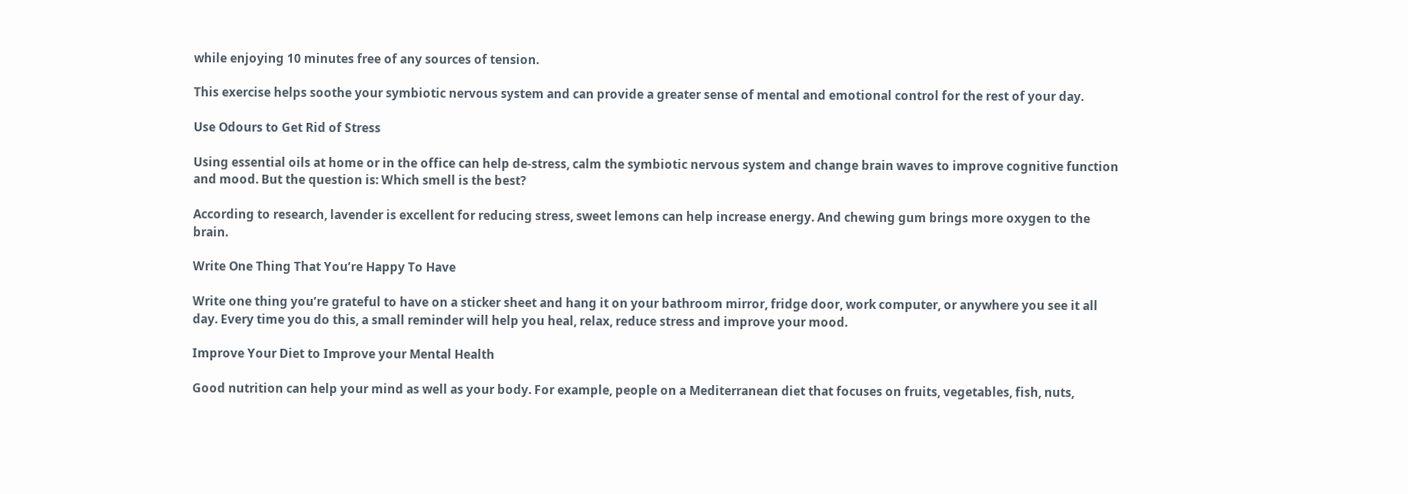while enjoying 10 minutes free of any sources of tension.

This exercise helps soothe your symbiotic nervous system and can provide a greater sense of mental and emotional control for the rest of your day.

Use Odours to Get Rid of Stress

Using essential oils at home or in the office can help de-stress, calm the symbiotic nervous system and change brain waves to improve cognitive function and mood. But the question is: Which smell is the best?

According to research, lavender is excellent for reducing stress, sweet lemons can help increase energy. And chewing gum brings more oxygen to the brain.

Write One Thing That You’re Happy To Have

Write one thing you’re grateful to have on a sticker sheet and hang it on your bathroom mirror, fridge door, work computer, or anywhere you see it all day. Every time you do this, a small reminder will help you heal, relax, reduce stress and improve your mood.

Improve Your Diet to Improve your Mental Health

Good nutrition can help your mind as well as your body. For example, people on a Mediterranean diet that focuses on fruits, vegetables, fish, nuts,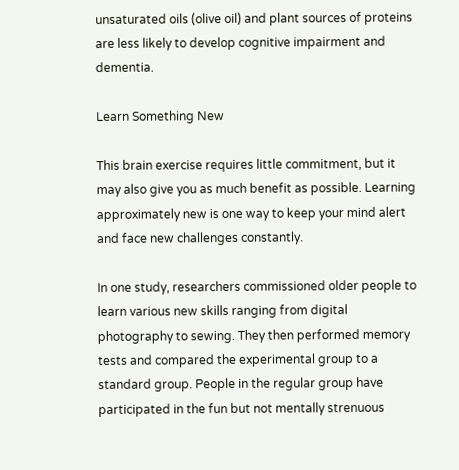unsaturated oils (olive oil) and plant sources of proteins are less likely to develop cognitive impairment and dementia.

Learn Something New

This brain exercise requires little commitment, but it may also give you as much benefit as possible. Learning approximately new is one way to keep your mind alert and face new challenges constantly.

In one study, researchers commissioned older people to learn various new skills ranging from digital photography to sewing. They then performed memory tests and compared the experimental group to a standard group. People in the regular group have participated in the fun but not mentally strenuous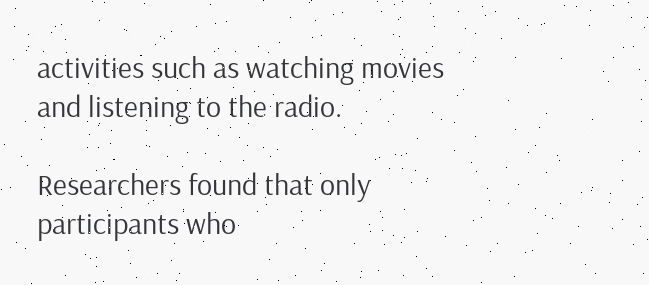activities such as watching movies and listening to the radio.

Researchers found that only participants who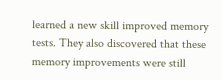learned a new skill improved memory tests. They also discovered that these memory improvements were still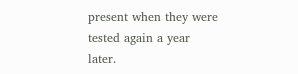present when they were tested again a year later.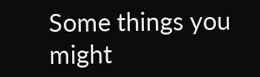Some things you might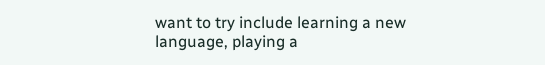want to try include learning a new language, playing a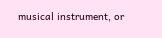musical instrument, or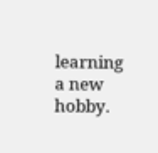learning a new hobby.